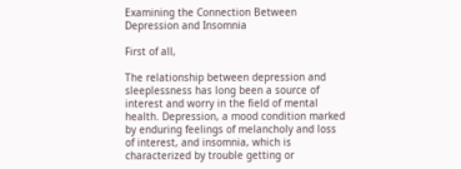Examining the Connection Between Depression and Insomnia

First of all,

The relationship between depression and sleeplessness has long been a source of interest and worry in the field of mental health. Depression, a mood condition marked by enduring feelings of melancholy and loss of interest, and insomnia, which is characterized by trouble getting or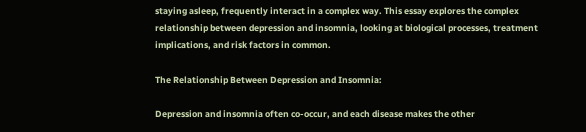staying asleep, frequently interact in a complex way. This essay explores the complex relationship between depression and insomnia, looking at biological processes, treatment implications, and risk factors in common.

The Relationship Between Depression and Insomnia:

Depression and insomnia often co-occur, and each disease makes the other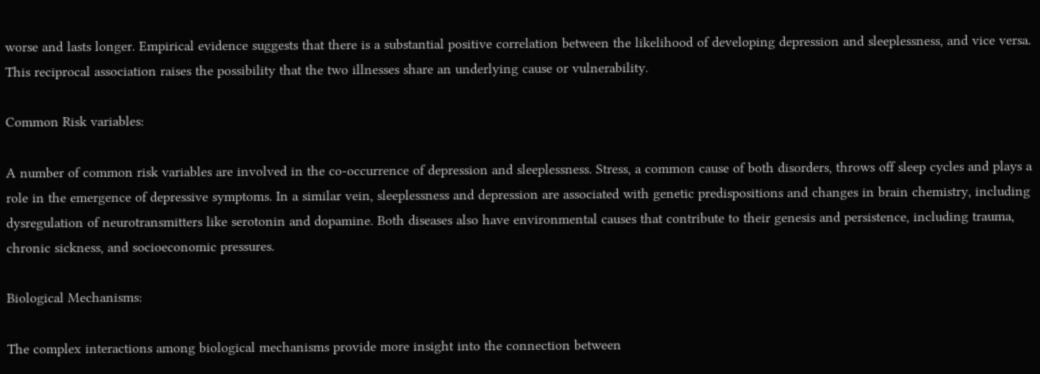worse and lasts longer. Empirical evidence suggests that there is a substantial positive correlation between the likelihood of developing depression and sleeplessness, and vice versa. This reciprocal association raises the possibility that the two illnesses share an underlying cause or vulnerability.

Common Risk variables:

A number of common risk variables are involved in the co-occurrence of depression and sleeplessness. Stress, a common cause of both disorders, throws off sleep cycles and plays a role in the emergence of depressive symptoms. In a similar vein, sleeplessness and depression are associated with genetic predispositions and changes in brain chemistry, including dysregulation of neurotransmitters like serotonin and dopamine. Both diseases also have environmental causes that contribute to their genesis and persistence, including trauma, chronic sickness, and socioeconomic pressures.

Biological Mechanisms:

The complex interactions among biological mechanisms provide more insight into the connection between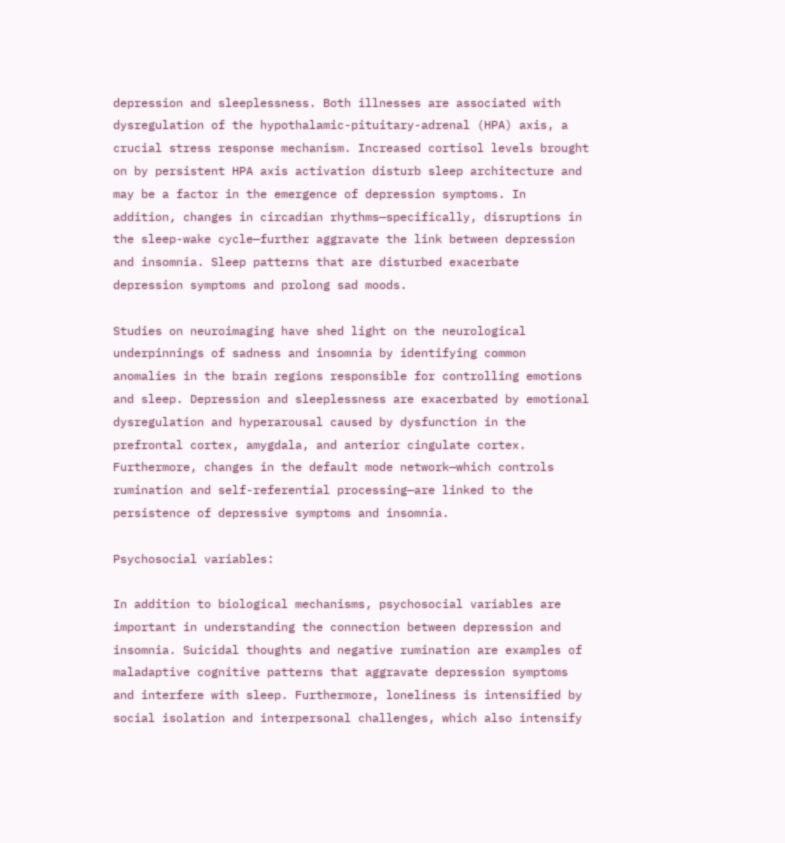depression and sleeplessness. Both illnesses are associated with dysregulation of the hypothalamic-pituitary-adrenal (HPA) axis, a crucial stress response mechanism. Increased cortisol levels brought on by persistent HPA axis activation disturb sleep architecture and may be a factor in the emergence of depression symptoms. In addition, changes in circadian rhythms—specifically, disruptions in the sleep-wake cycle—further aggravate the link between depression and insomnia. Sleep patterns that are disturbed exacerbate depression symptoms and prolong sad moods.

Studies on neuroimaging have shed light on the neurological underpinnings of sadness and insomnia by identifying common anomalies in the brain regions responsible for controlling emotions and sleep. Depression and sleeplessness are exacerbated by emotional dysregulation and hyperarousal caused by dysfunction in the prefrontal cortex, amygdala, and anterior cingulate cortex. Furthermore, changes in the default mode network—which controls rumination and self-referential processing—are linked to the persistence of depressive symptoms and insomnia.

Psychosocial variables:

In addition to biological mechanisms, psychosocial variables are important in understanding the connection between depression and insomnia. Suicidal thoughts and negative rumination are examples of maladaptive cognitive patterns that aggravate depression symptoms and interfere with sleep. Furthermore, loneliness is intensified by social isolation and interpersonal challenges, which also intensify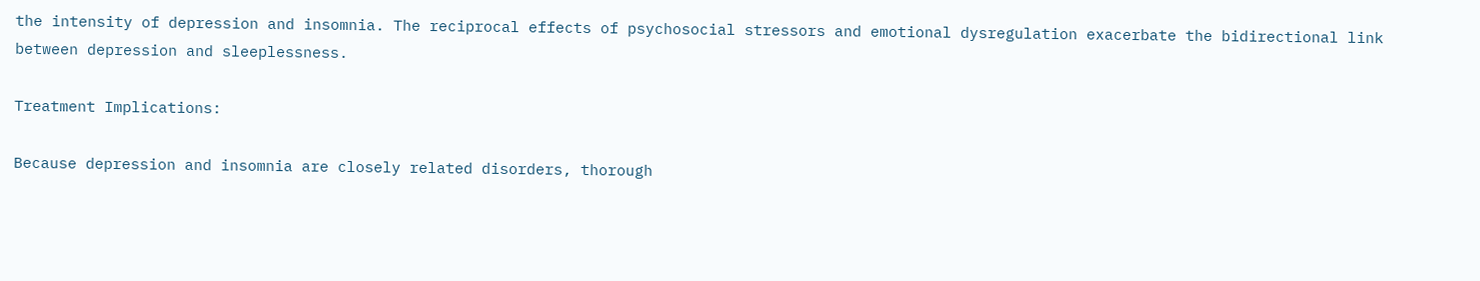the intensity of depression and insomnia. The reciprocal effects of psychosocial stressors and emotional dysregulation exacerbate the bidirectional link between depression and sleeplessness.

Treatment Implications:

Because depression and insomnia are closely related disorders, thorough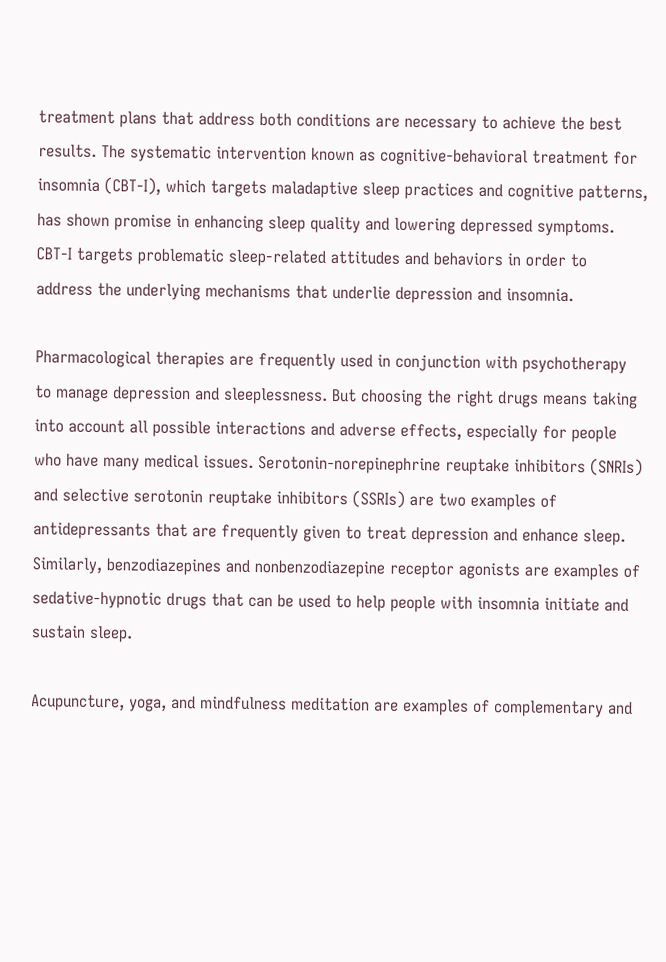treatment plans that address both conditions are necessary to achieve the best results. The systematic intervention known as cognitive-behavioral treatment for insomnia (CBT-I), which targets maladaptive sleep practices and cognitive patterns, has shown promise in enhancing sleep quality and lowering depressed symptoms. CBT-I targets problematic sleep-related attitudes and behaviors in order to address the underlying mechanisms that underlie depression and insomnia.

Pharmacological therapies are frequently used in conjunction with psychotherapy to manage depression and sleeplessness. But choosing the right drugs means taking into account all possible interactions and adverse effects, especially for people who have many medical issues. Serotonin-norepinephrine reuptake inhibitors (SNRIs) and selective serotonin reuptake inhibitors (SSRIs) are two examples of antidepressants that are frequently given to treat depression and enhance sleep. Similarly, benzodiazepines and nonbenzodiazepine receptor agonists are examples of sedative-hypnotic drugs that can be used to help people with insomnia initiate and sustain sleep.

Acupuncture, yoga, and mindfulness meditation are examples of complementary and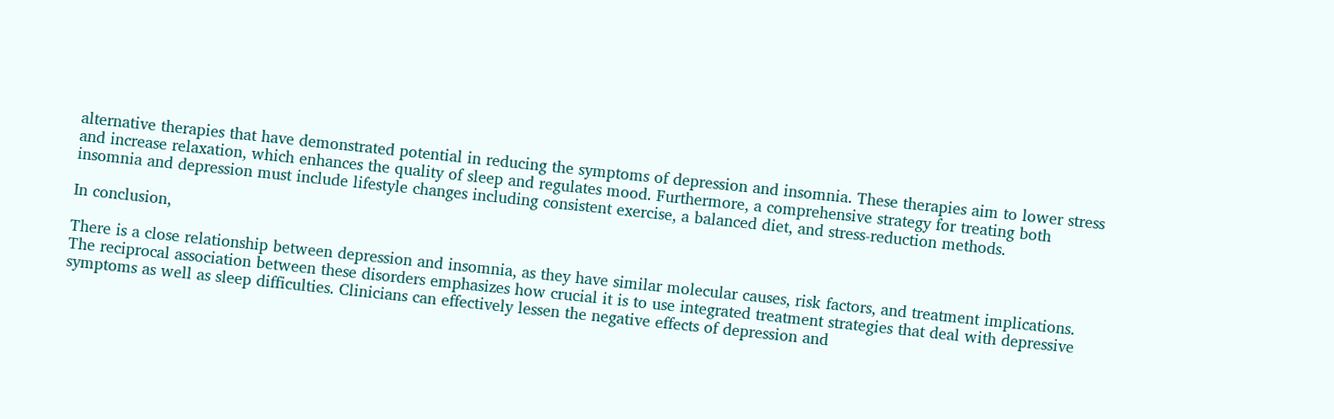alternative therapies that have demonstrated potential in reducing the symptoms of depression and insomnia. These therapies aim to lower stress and increase relaxation, which enhances the quality of sleep and regulates mood. Furthermore, a comprehensive strategy for treating both insomnia and depression must include lifestyle changes including consistent exercise, a balanced diet, and stress-reduction methods.

In conclusion,

There is a close relationship between depression and insomnia, as they have similar molecular causes, risk factors, and treatment implications. The reciprocal association between these disorders emphasizes how crucial it is to use integrated treatment strategies that deal with depressive symptoms as well as sleep difficulties. Clinicians can effectively lessen the negative effects of depression and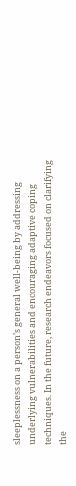sleeplessness on a person’s general well-being by addressing underlying vulnerabilities and encouraging adaptive coping techniques. In the future, research endeavors focused on clarifying the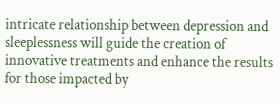intricate relationship between depression and sleeplessness will guide the creation of innovative treatments and enhance the results for those impacted by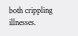both crippling illnesses.